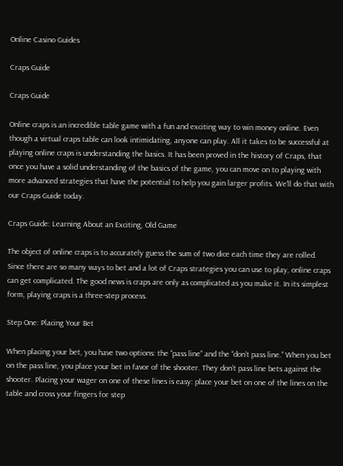Online Casino Guides

Craps Guide

Craps Guide

Online craps is an incredible table game with a fun and exciting way to win money online. Even though a virtual craps table can look intimidating, anyone can play. All it takes to be successful at playing online craps is understanding the basics. It has been proved in the history of Craps, that once you have a solid understanding of the basics of the game, you can move on to playing with more advanced strategies that have the potential to help you gain larger profits. We’ll do that with our Craps Guide today.

Craps Guide: Learning About an Exciting, Old Game

The object of online craps is to accurately guess the sum of two dice each time they are rolled. Since there are so many ways to bet and a lot of Craps strategies you can use to play, online craps can get complicated. The good news is craps are only as complicated as you make it. In its simplest form, playing craps is a three-step process.

Step One: Placing Your Bet

When placing your bet, you have two options: the “pass line” and the “don’t pass line.” When you bet on the pass line, you place your bet in favor of the shooter. They don’t pass line bets against the shooter. Placing your wager on one of these lines is easy: place your bet on one of the lines on the table and cross your fingers for step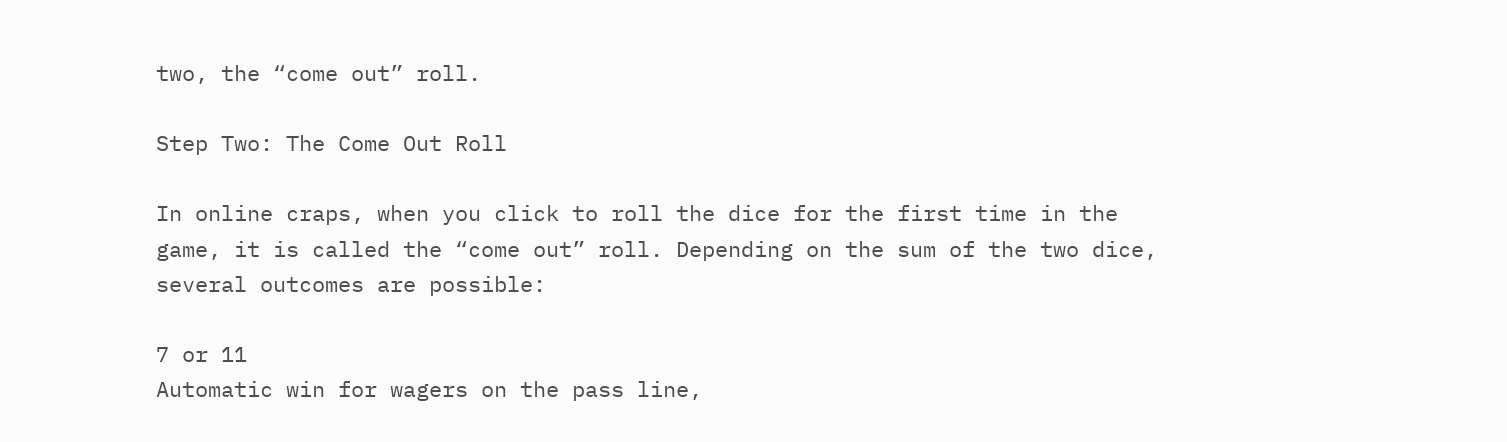two, the “come out” roll.

Step Two: The Come Out Roll

In online craps, when you click to roll the dice for the first time in the game, it is called the “come out” roll. Depending on the sum of the two dice, several outcomes are possible:

7 or 11
Automatic win for wagers on the pass line,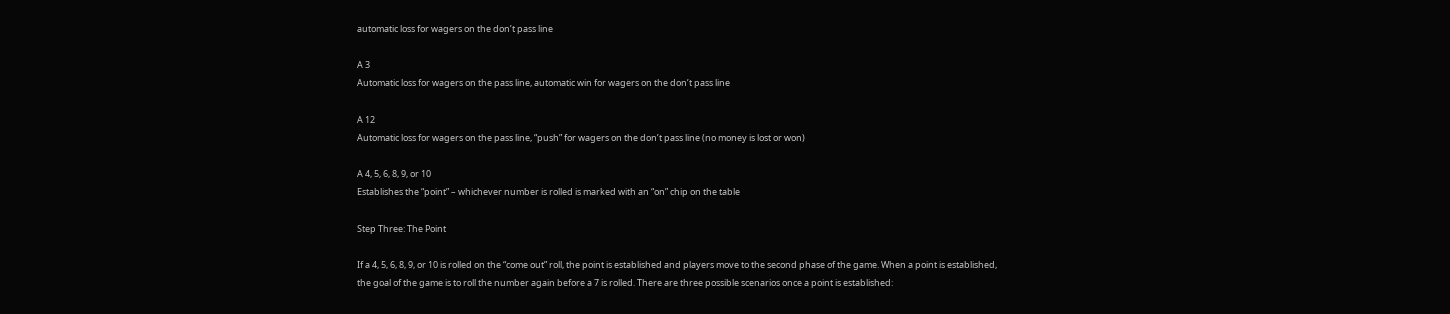automatic loss for wagers on the don’t pass line

A 3
Automatic loss for wagers on the pass line, automatic win for wagers on the don’t pass line

A 12
Automatic loss for wagers on the pass line, “push” for wagers on the don’t pass line (no money is lost or won)

A 4, 5, 6, 8, 9, or 10
Establishes the “point” – whichever number is rolled is marked with an “on” chip on the table

Step Three: The Point

If a 4, 5, 6, 8, 9, or 10 is rolled on the “come out” roll, the point is established and players move to the second phase of the game. When a point is established, the goal of the game is to roll the number again before a 7 is rolled. There are three possible scenarios once a point is established: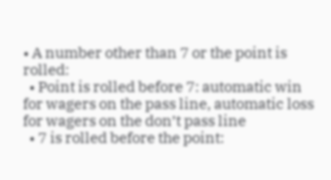• A number other than 7 or the point is rolled:
  • Point is rolled before 7: automatic win for wagers on the pass line, automatic loss for wagers on the don’t pass line
  • 7 is rolled before the point: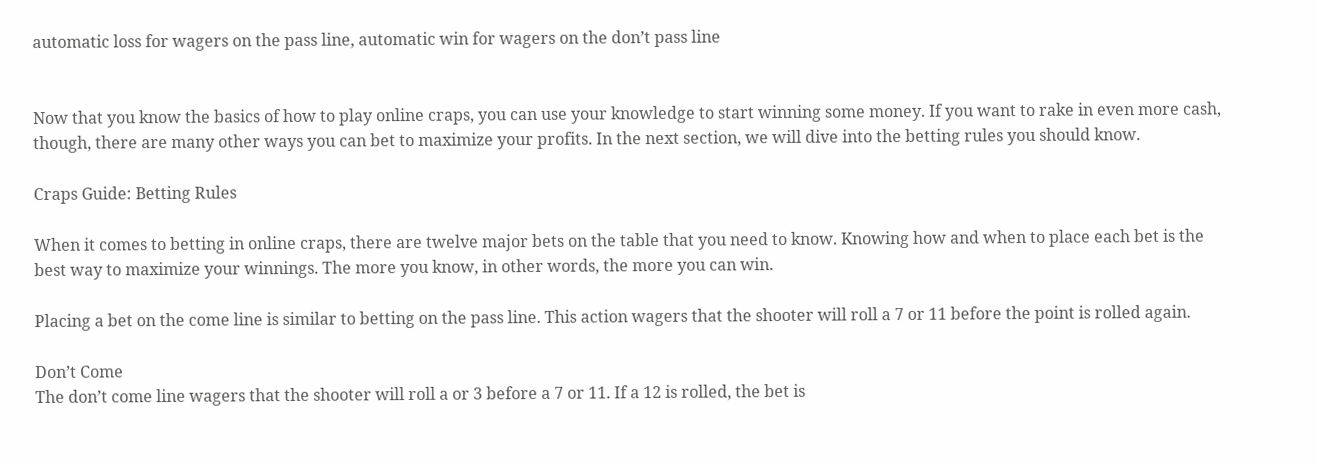automatic loss for wagers on the pass line, automatic win for wagers on the don’t pass line


Now that you know the basics of how to play online craps, you can use your knowledge to start winning some money. If you want to rake in even more cash, though, there are many other ways you can bet to maximize your profits. In the next section, we will dive into the betting rules you should know.

Craps Guide: Betting Rules

When it comes to betting in online craps, there are twelve major bets on the table that you need to know. Knowing how and when to place each bet is the best way to maximize your winnings. The more you know, in other words, the more you can win.

Placing a bet on the come line is similar to betting on the pass line. This action wagers that the shooter will roll a 7 or 11 before the point is rolled again.

Don’t Come
The don’t come line wagers that the shooter will roll a or 3 before a 7 or 11. If a 12 is rolled, the bet is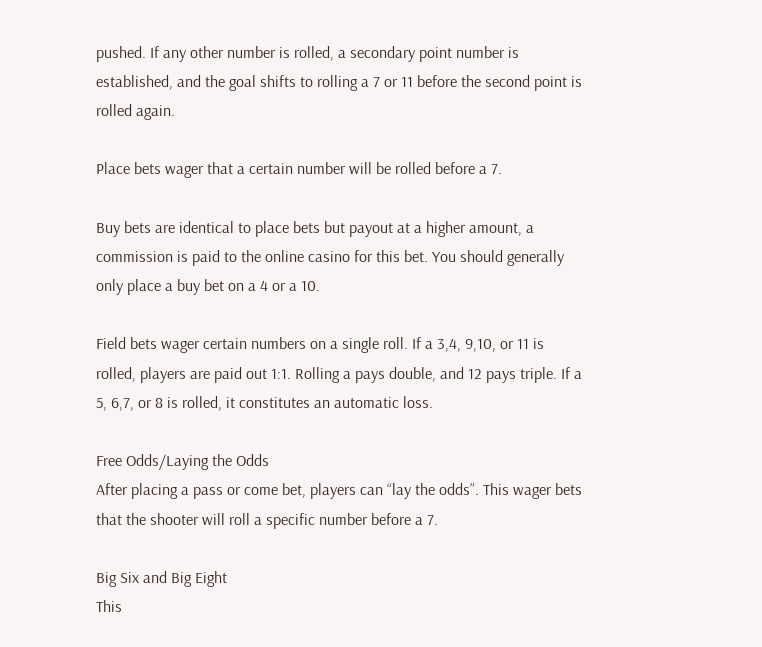pushed. If any other number is rolled, a secondary point number is established, and the goal shifts to rolling a 7 or 11 before the second point is rolled again.

Place bets wager that a certain number will be rolled before a 7.

Buy bets are identical to place bets but payout at a higher amount, a commission is paid to the online casino for this bet. You should generally only place a buy bet on a 4 or a 10.

Field bets wager certain numbers on a single roll. If a 3,4, 9,10, or 11 is rolled, players are paid out 1:1. Rolling a pays double, and 12 pays triple. If a 5, 6,7, or 8 is rolled, it constitutes an automatic loss.

Free Odds/Laying the Odds
After placing a pass or come bet, players can “lay the odds”. This wager bets that the shooter will roll a specific number before a 7.

Big Six and Big Eight
This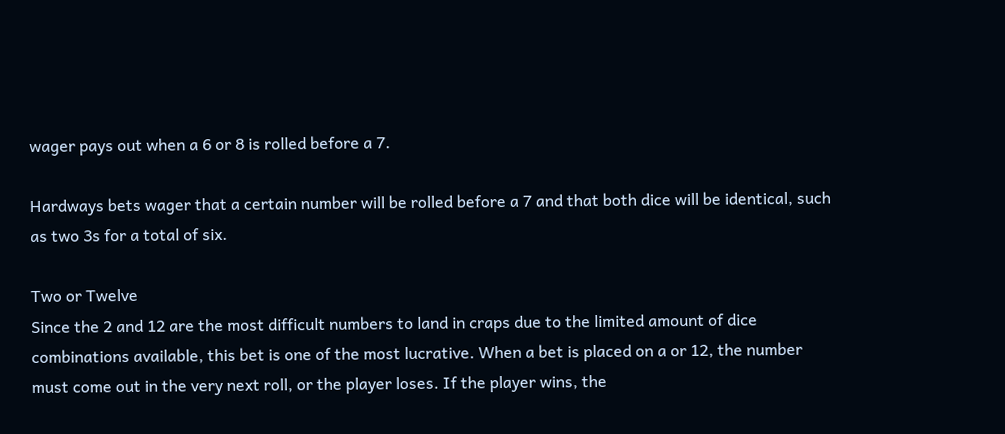wager pays out when a 6 or 8 is rolled before a 7.

Hardways bets wager that a certain number will be rolled before a 7 and that both dice will be identical, such as two 3s for a total of six.

Two or Twelve
Since the 2 and 12 are the most difficult numbers to land in craps due to the limited amount of dice combinations available, this bet is one of the most lucrative. When a bet is placed on a or 12, the number must come out in the very next roll, or the player loses. If the player wins, the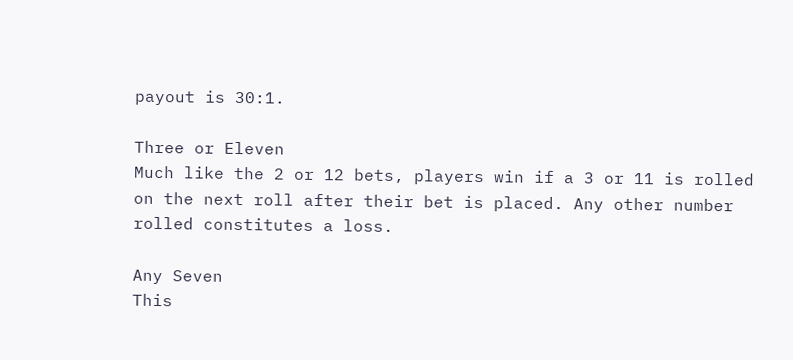payout is 30:1.

Three or Eleven
Much like the 2 or 12 bets, players win if a 3 or 11 is rolled on the next roll after their bet is placed. Any other number rolled constitutes a loss.

Any Seven
This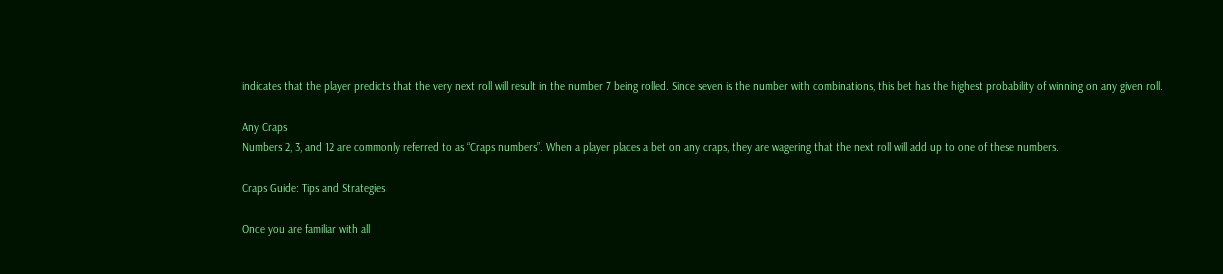indicates that the player predicts that the very next roll will result in the number 7 being rolled. Since seven is the number with combinations, this bet has the highest probability of winning on any given roll.

Any Craps
Numbers 2, 3, and 12 are commonly referred to as “Craps numbers”. When a player places a bet on any craps, they are wagering that the next roll will add up to one of these numbers.

Craps Guide: Tips and Strategies

Once you are familiar with all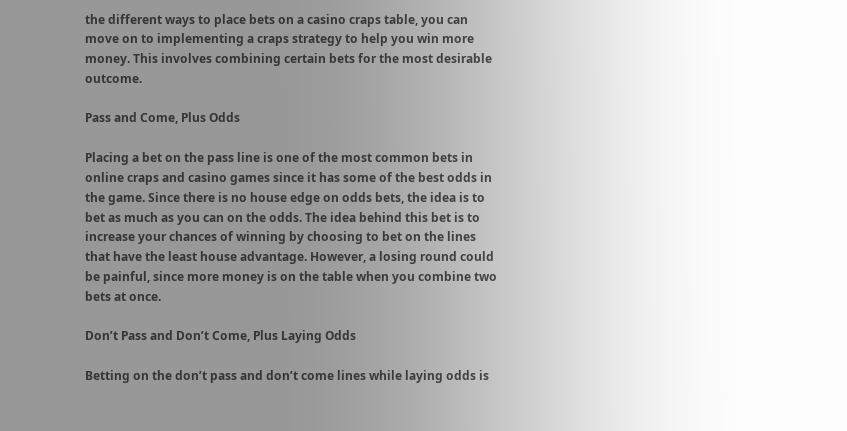the different ways to place bets on a casino craps table, you can move on to implementing a craps strategy to help you win more money. This involves combining certain bets for the most desirable outcome.

Pass and Come, Plus Odds

Placing a bet on the pass line is one of the most common bets in online craps and casino games since it has some of the best odds in the game. Since there is no house edge on odds bets, the idea is to bet as much as you can on the odds. The idea behind this bet is to increase your chances of winning by choosing to bet on the lines that have the least house advantage. However, a losing round could be painful, since more money is on the table when you combine two bets at once.

Don’t Pass and Don’t Come, Plus Laying Odds

Betting on the don’t pass and don’t come lines while laying odds is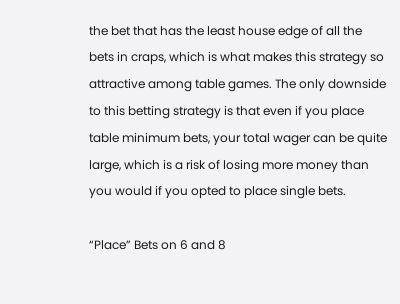the bet that has the least house edge of all the bets in craps, which is what makes this strategy so attractive among table games. The only downside to this betting strategy is that even if you place table minimum bets, your total wager can be quite large, which is a risk of losing more money than you would if you opted to place single bets.

“Place” Bets on 6 and 8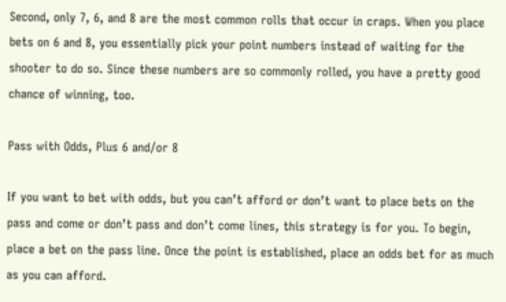Second, only 7, 6, and 8 are the most common rolls that occur in craps. When you place bets on 6 and 8, you essentially pick your point numbers instead of waiting for the shooter to do so. Since these numbers are so commonly rolled, you have a pretty good chance of winning, too.

Pass with Odds, Plus 6 and/or 8

If you want to bet with odds, but you can’t afford or don’t want to place bets on the pass and come or don’t pass and don’t come lines, this strategy is for you. To begin, place a bet on the pass line. Once the point is established, place an odds bet for as much as you can afford.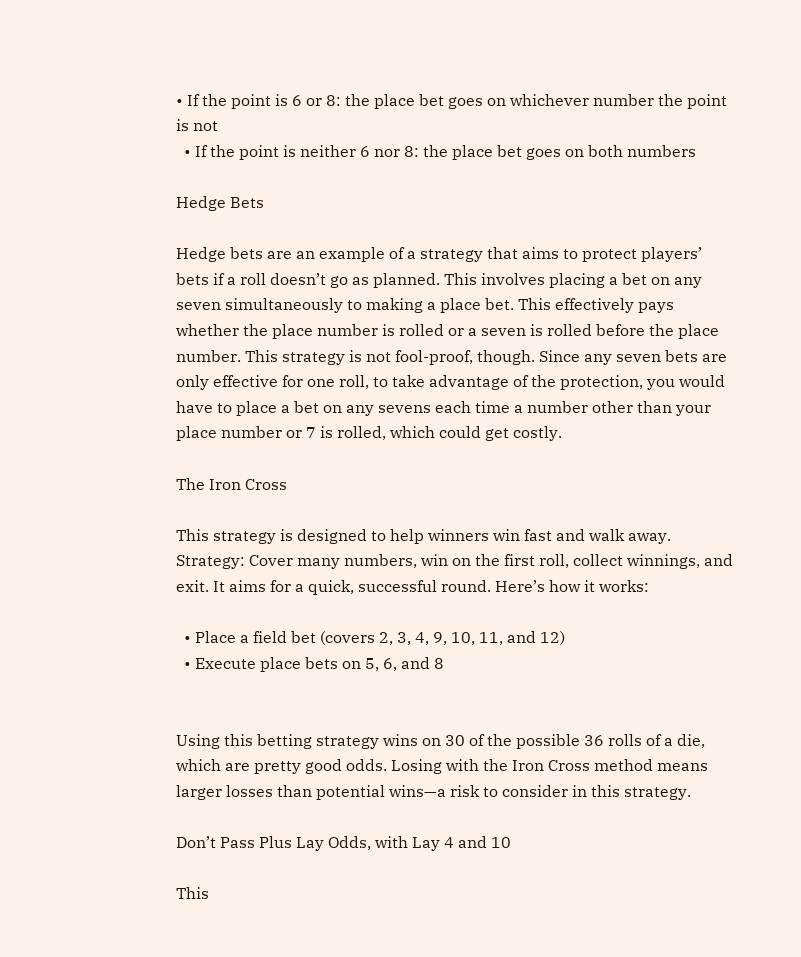• If the point is 6 or 8: the place bet goes on whichever number the point is not
  • If the point is neither 6 nor 8: the place bet goes on both numbers

Hedge Bets

Hedge bets are an example of a strategy that aims to protect players’ bets if a roll doesn’t go as planned. This involves placing a bet on any seven simultaneously to making a place bet. This effectively pays whether the place number is rolled or a seven is rolled before the place number. This strategy is not fool-proof, though. Since any seven bets are only effective for one roll, to take advantage of the protection, you would have to place a bet on any sevens each time a number other than your place number or 7 is rolled, which could get costly.

The Iron Cross

This strategy is designed to help winners win fast and walk away. Strategy: Cover many numbers, win on the first roll, collect winnings, and exit. It aims for a quick, successful round. Here’s how it works:

  • Place a field bet (covers 2, 3, 4, 9, 10, 11, and 12)
  • Execute place bets on 5, 6, and 8


Using this betting strategy wins on 30 of the possible 36 rolls of a die, which are pretty good odds. Losing with the Iron Cross method means larger losses than potential wins—a risk to consider in this strategy.

Don’t Pass Plus Lay Odds, with Lay 4 and 10

This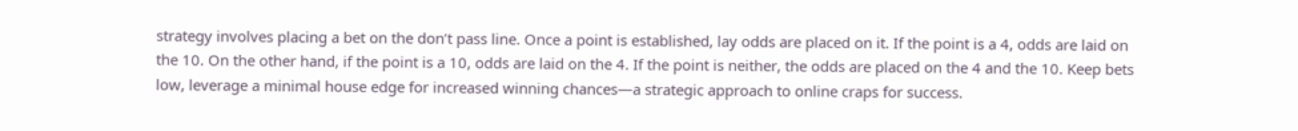strategy involves placing a bet on the don’t pass line. Once a point is established, lay odds are placed on it. If the point is a 4, odds are laid on the 10. On the other hand, if the point is a 10, odds are laid on the 4. If the point is neither, the odds are placed on the 4 and the 10. Keep bets low, leverage a minimal house edge for increased winning chances—a strategic approach to online craps for success.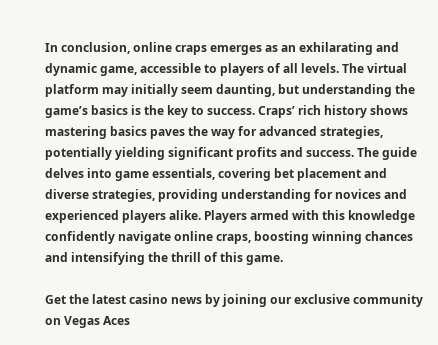In conclusion, online craps emerges as an exhilarating and dynamic game, accessible to players of all levels. The virtual platform may initially seem daunting, but understanding the game’s basics is the key to success. Craps’ rich history shows mastering basics paves the way for advanced strategies, potentially yielding significant profits and success. The guide delves into game essentials, covering bet placement and diverse strategies, providing understanding for novices and experienced players alike. Players armed with this knowledge confidently navigate online craps, boosting winning chances and intensifying the thrill of this game.

Get the latest casino news by joining our exclusive community on Vegas Aces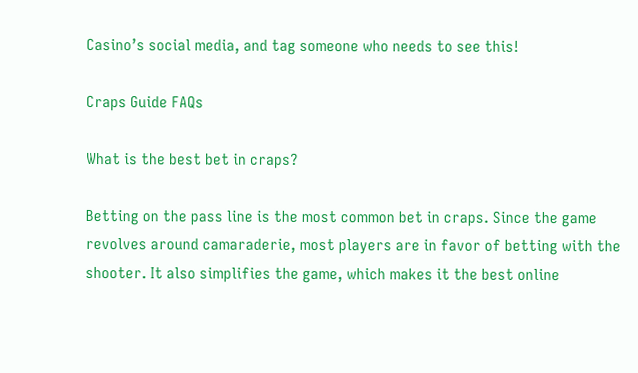Casino’s social media, and tag someone who needs to see this!

Craps Guide FAQs

What is the best bet in craps?

Betting on the pass line is the most common bet in craps. Since the game revolves around camaraderie, most players are in favor of betting with the shooter. It also simplifies the game, which makes it the best online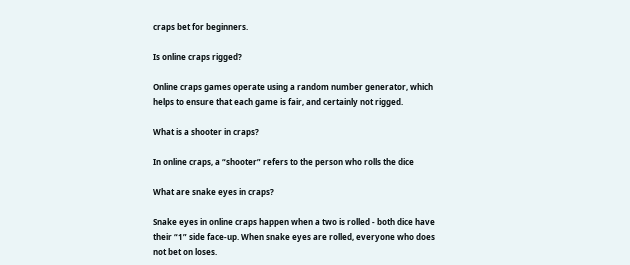craps bet for beginners.

Is online craps rigged?

Online craps games operate using a random number generator, which helps to ensure that each game is fair, and certainly not rigged.

What is a shooter in craps?

In online craps, a “shooter” refers to the person who rolls the dice

What are snake eyes in craps?

Snake eyes in online craps happen when a two is rolled - both dice have their “1” side face-up. When snake eyes are rolled, everyone who does not bet on loses.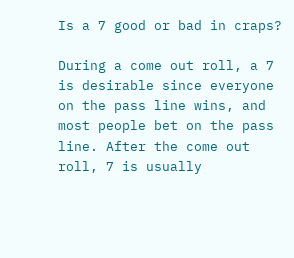Is a 7 good or bad in craps?

During a come out roll, a 7 is desirable since everyone on the pass line wins, and most people bet on the pass line. After the come out roll, 7 is usually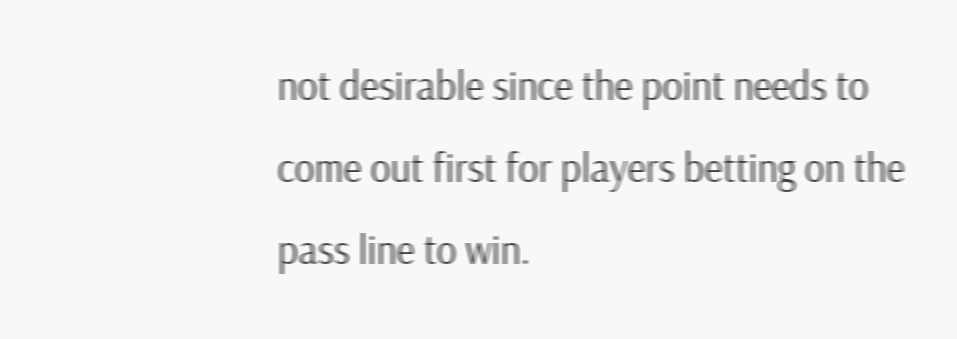not desirable since the point needs to come out first for players betting on the pass line to win.